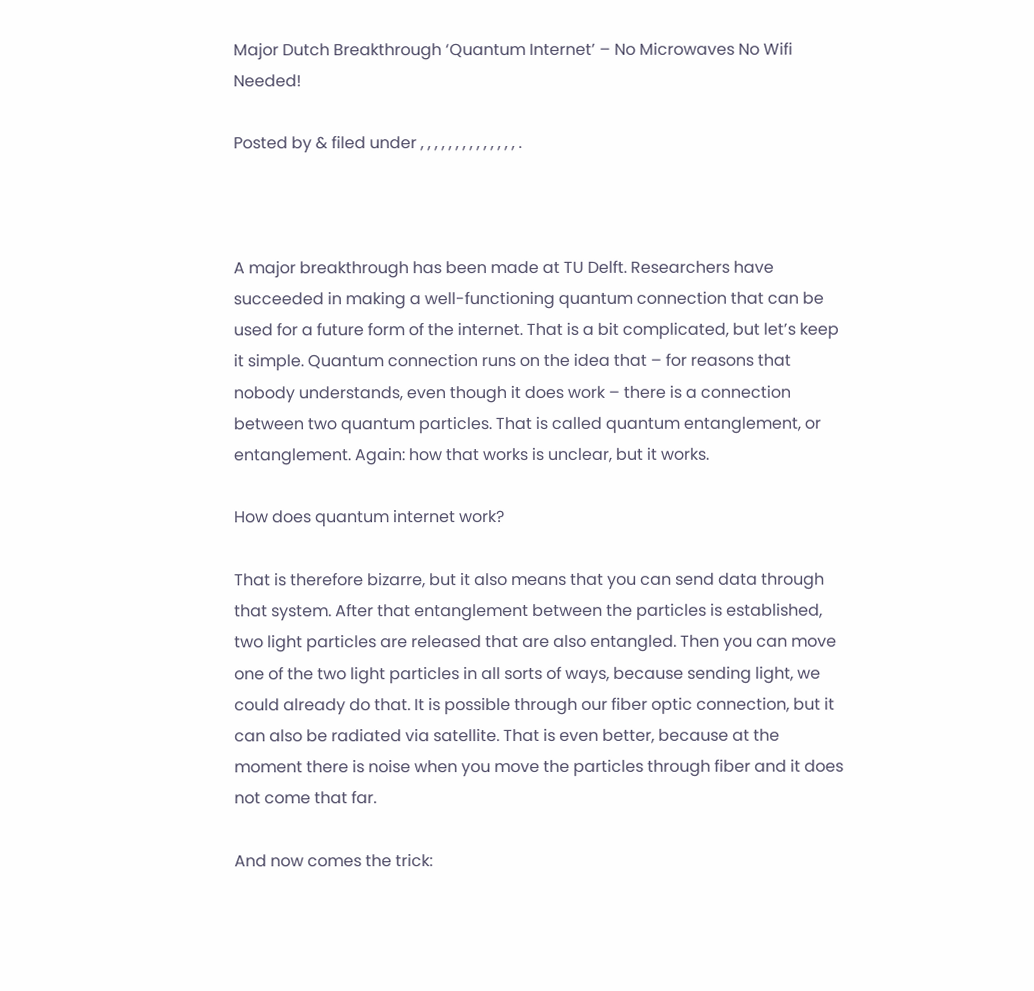Major Dutch Breakthrough ‘Quantum Internet’ – No Microwaves No Wifi Needed!

Posted by & filed under , , , , , , , , , , , , , , .



A major breakthrough has been made at TU Delft. Researchers have succeeded in making a well-functioning quantum connection that can be used for a future form of the internet. That is a bit complicated, but let’s keep it simple. Quantum connection runs on the idea that – for reasons that nobody understands, even though it does work – there is a connection between two quantum particles. That is called quantum entanglement, or entanglement. Again: how that works is unclear, but it works.

How does quantum internet work?

That is therefore bizarre, but it also means that you can send data through that system. After that entanglement between the particles is established, two light particles are released that are also entangled. Then you can move one of the two light particles in all sorts of ways, because sending light, we could already do that. It is possible through our fiber optic connection, but it can also be radiated via satellite. That is even better, because at the moment there is noise when you move the particles through fiber and it does not come that far.

And now comes the trick: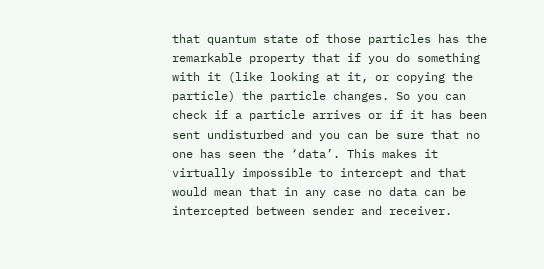that quantum state of those particles has the remarkable property that if you do something with it (like looking at it, or copying the particle) the particle changes. So you can check if a particle arrives or if it has been sent undisturbed and you can be sure that no one has seen the ‘data’. This makes it virtually impossible to intercept and that would mean that in any case no data can be intercepted between sender and receiver.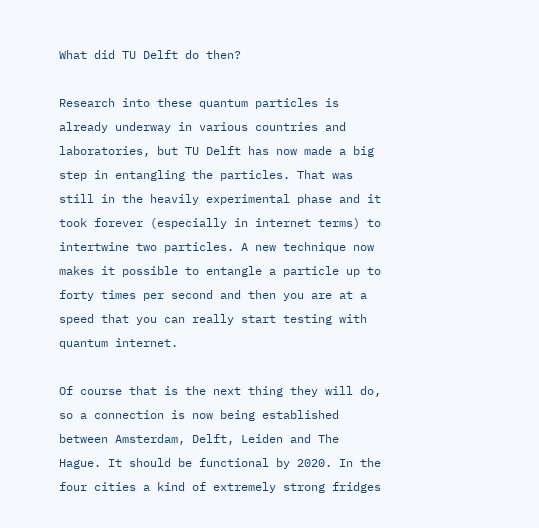What did TU Delft do then?

Research into these quantum particles is already underway in various countries and laboratories, but TU Delft has now made a big step in entangling the particles. That was still in the heavily experimental phase and it took forever (especially in internet terms) to intertwine two particles. A new technique now makes it possible to entangle a particle up to forty times per second and then you are at a speed that you can really start testing with quantum internet.

Of course that is the next thing they will do, so a connection is now being established between Amsterdam, Delft, Leiden and The Hague. It should be functional by 2020. In the four cities a kind of extremely strong fridges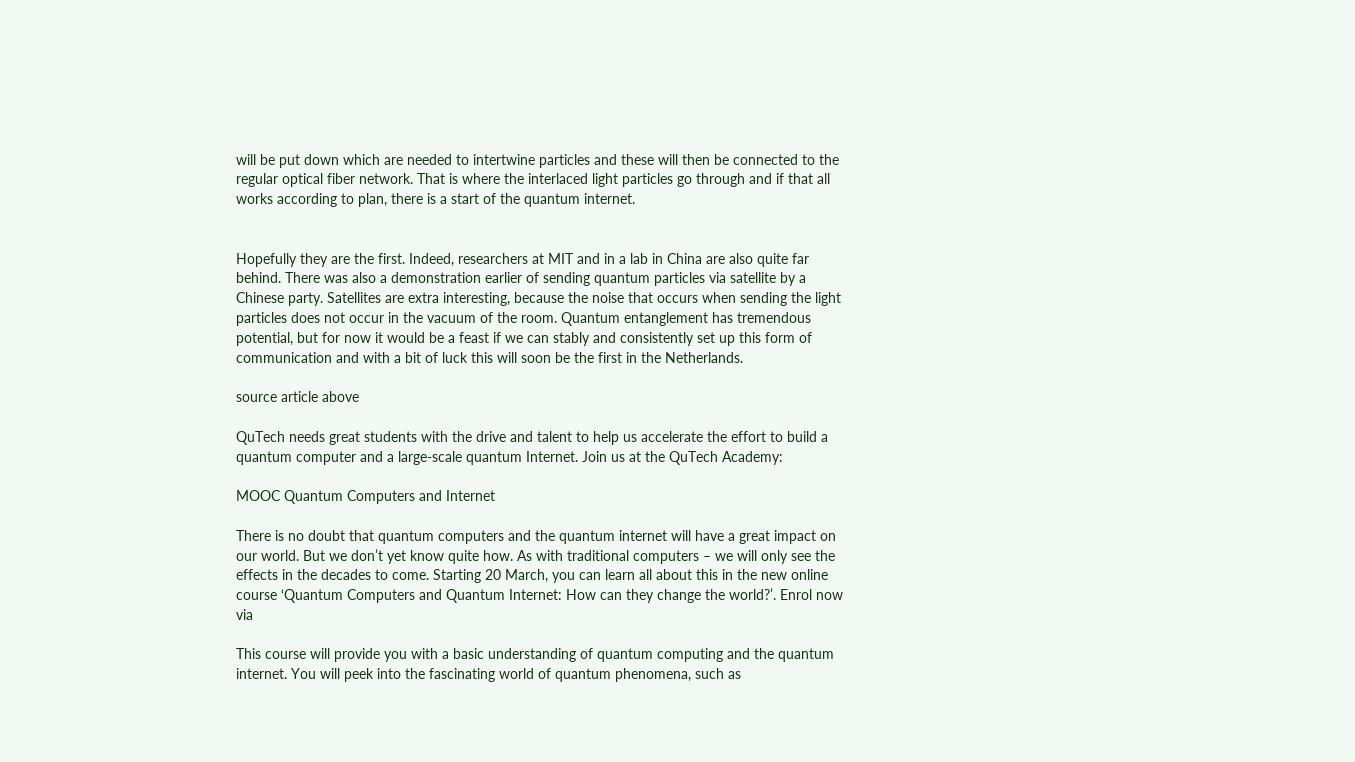will be put down which are needed to intertwine particles and these will then be connected to the regular optical fiber network. That is where the interlaced light particles go through and if that all works according to plan, there is a start of the quantum internet.


Hopefully they are the first. Indeed, researchers at MIT and in a lab in China are also quite far behind. There was also a demonstration earlier of sending quantum particles via satellite by a Chinese party. Satellites are extra interesting, because the noise that occurs when sending the light particles does not occur in the vacuum of the room. Quantum entanglement has tremendous potential, but for now it would be a feast if we can stably and consistently set up this form of communication and with a bit of luck this will soon be the first in the Netherlands.

source article above

QuTech needs great students with the drive and talent to help us accelerate the effort to build a quantum computer and a large-scale quantum Internet. Join us at the QuTech Academy:

MOOC Quantum Computers and Internet

There is no doubt that quantum computers and the quantum internet will have a great impact on our world. But we don’t yet know quite how. As with traditional computers – we will only see the effects in the decades to come. Starting 20 March, you can learn all about this in the new online course ‘Quantum Computers and Quantum Internet: How can they change the world?’. Enrol now via

This course will provide you with a basic understanding of quantum computing and the quantum internet. You will peek into the fascinating world of quantum phenomena, such as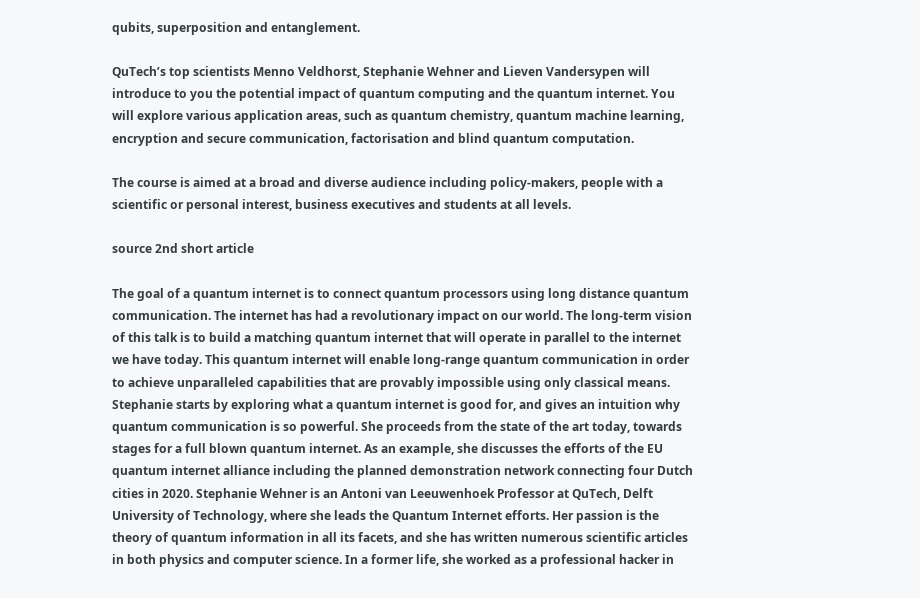qubits, superposition and entanglement.

QuTech’s top scientists Menno Veldhorst, Stephanie Wehner and Lieven Vandersypen will introduce to you the potential impact of quantum computing and the quantum internet. You will explore various application areas, such as quantum chemistry, quantum machine learning, encryption and secure communication, factorisation and blind quantum computation.

The course is aimed at a broad and diverse audience including policy-makers, people with a scientific or personal interest, business executives and students at all levels.

source 2nd short article

The goal of a quantum internet is to connect quantum processors using long distance quantum communication. The internet has had a revolutionary impact on our world. The long-term vision of this talk is to build a matching quantum internet that will operate in parallel to the internet we have today. This quantum internet will enable long-range quantum communication in order to achieve unparalleled capabilities that are provably impossible using only classical means. Stephanie starts by exploring what a quantum internet is good for, and gives an intuition why quantum communication is so powerful. She proceeds from the state of the art today, towards stages for a full blown quantum internet. As an example, she discusses the efforts of the EU quantum internet alliance including the planned demonstration network connecting four Dutch cities in 2020. Stephanie Wehner is an Antoni van Leeuwenhoek Professor at QuTech, Delft University of Technology, where she leads the Quantum Internet efforts. Her passion is the theory of quantum information in all its facets, and she has written numerous scientific articles in both physics and computer science. In a former life, she worked as a professional hacker in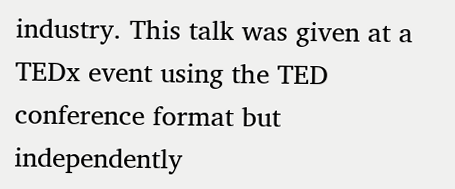industry. This talk was given at a TEDx event using the TED conference format but independently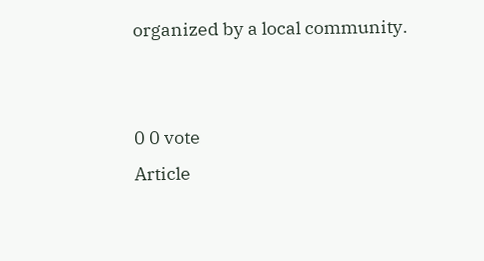organized by a local community.


0 0 vote
Article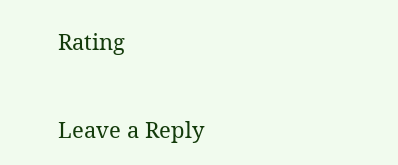Rating

Leave a Reply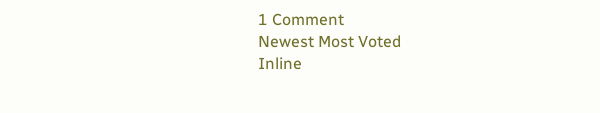1 Comment
Newest Most Voted
Inline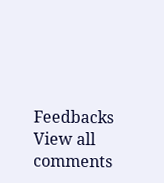Feedbacks
View all comments